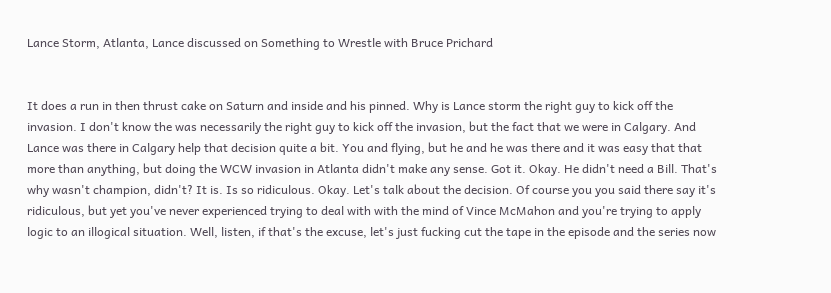Lance Storm, Atlanta, Lance discussed on Something to Wrestle with Bruce Prichard


It does a run in then thrust cake on Saturn and inside and his pinned. Why is Lance storm the right guy to kick off the invasion. I don't know the was necessarily the right guy to kick off the invasion, but the fact that we were in Calgary. And Lance was there in Calgary help that decision quite a bit. You and flying, but he and he was there and it was easy that that more than anything, but doing the WCW invasion in Atlanta didn't make any sense. Got it. Okay. He didn't need a Bill. That's why wasn't champion, didn't? It is. Is so ridiculous. Okay. Let's talk about the decision. Of course you you said there say it's ridiculous, but yet you've never experienced trying to deal with with the mind of Vince McMahon and you're trying to apply logic to an illogical situation. Well, listen, if that's the excuse, let's just fucking cut the tape in the episode and the series now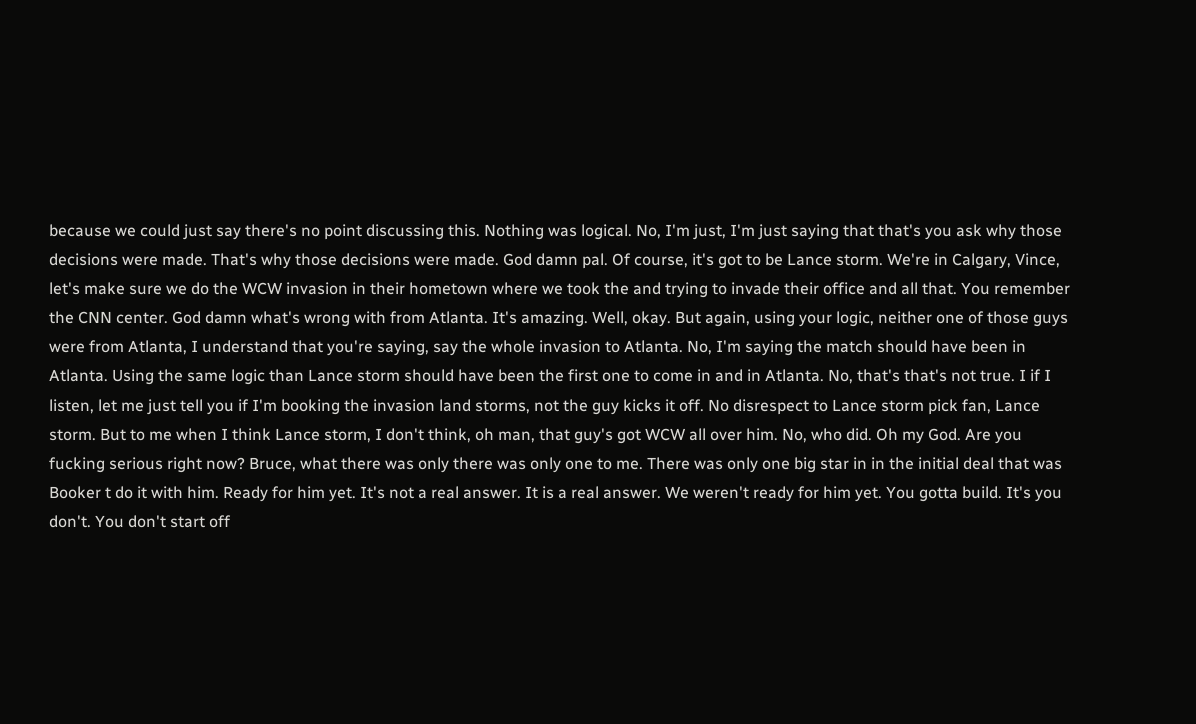because we could just say there's no point discussing this. Nothing was logical. No, I'm just, I'm just saying that that's you ask why those decisions were made. That's why those decisions were made. God damn pal. Of course, it's got to be Lance storm. We're in Calgary, Vince, let's make sure we do the WCW invasion in their hometown where we took the and trying to invade their office and all that. You remember the CNN center. God damn what's wrong with from Atlanta. It's amazing. Well, okay. But again, using your logic, neither one of those guys were from Atlanta, I understand that you're saying, say the whole invasion to Atlanta. No, I'm saying the match should have been in Atlanta. Using the same logic than Lance storm should have been the first one to come in and in Atlanta. No, that's that's not true. I if I listen, let me just tell you if I'm booking the invasion land storms, not the guy kicks it off. No disrespect to Lance storm pick fan, Lance storm. But to me when I think Lance storm, I don't think, oh man, that guy's got WCW all over him. No, who did. Oh my God. Are you fucking serious right now? Bruce, what there was only there was only one to me. There was only one big star in in the initial deal that was Booker t do it with him. Ready for him yet. It's not a real answer. It is a real answer. We weren't ready for him yet. You gotta build. It's you don't. You don't start off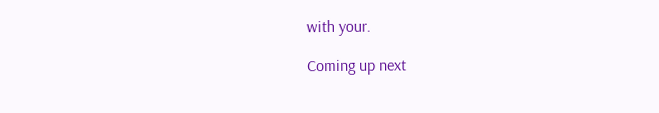with your.

Coming up next